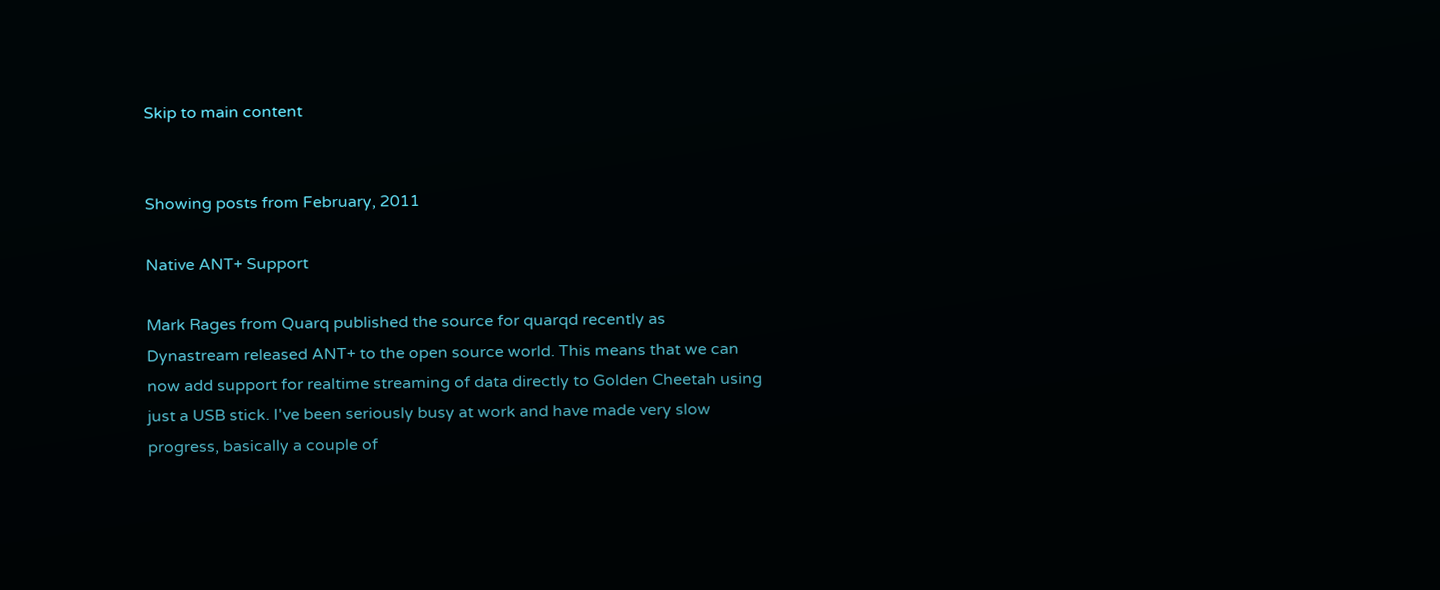Skip to main content


Showing posts from February, 2011

Native ANT+ Support

Mark Rages from Quarq published the source for quarqd recently as Dynastream released ANT+ to the open source world. This means that we can now add support for realtime streaming of data directly to Golden Cheetah using just a USB stick. I've been seriously busy at work and have made very slow progress, basically a couple of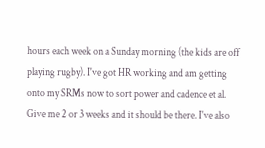hours each week on a Sunday morning (the kids are off playing rugby). I've got HR working and am getting onto my SRMs now to sort power and cadence et al. Give me 2 or 3 weeks and it should be there. I've also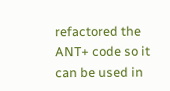refactored the ANT+ code so it can be used in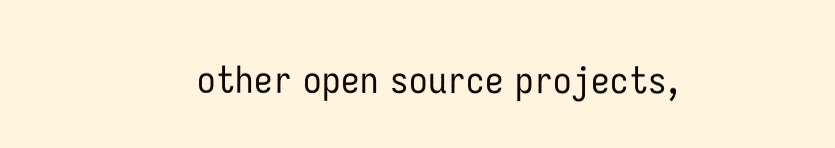other open source projects,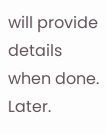will provide details when done. Later.